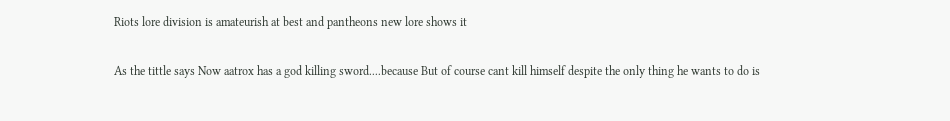Riots lore division is amateurish at best and pantheons new lore shows it

As the tittle says Now aatrox has a god killing sword....because But of course cant kill himself despite the only thing he wants to do is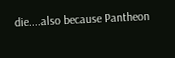die....also because Pantheon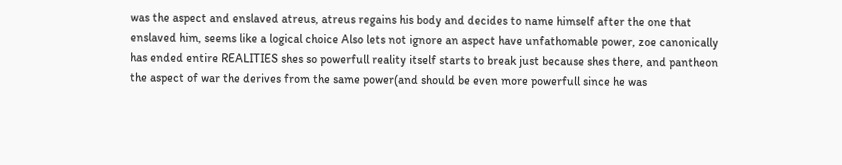was the aspect and enslaved atreus, atreus regains his body and decides to name himself after the one that enslaved him, seems like a logical choice Also lets not ignore an aspect have unfathomable power, zoe canonically has ended entire REALITIES shes so powerfull reality itself starts to break just because shes there, and pantheon the aspect of war the derives from the same power(and should be even more powerfull since he was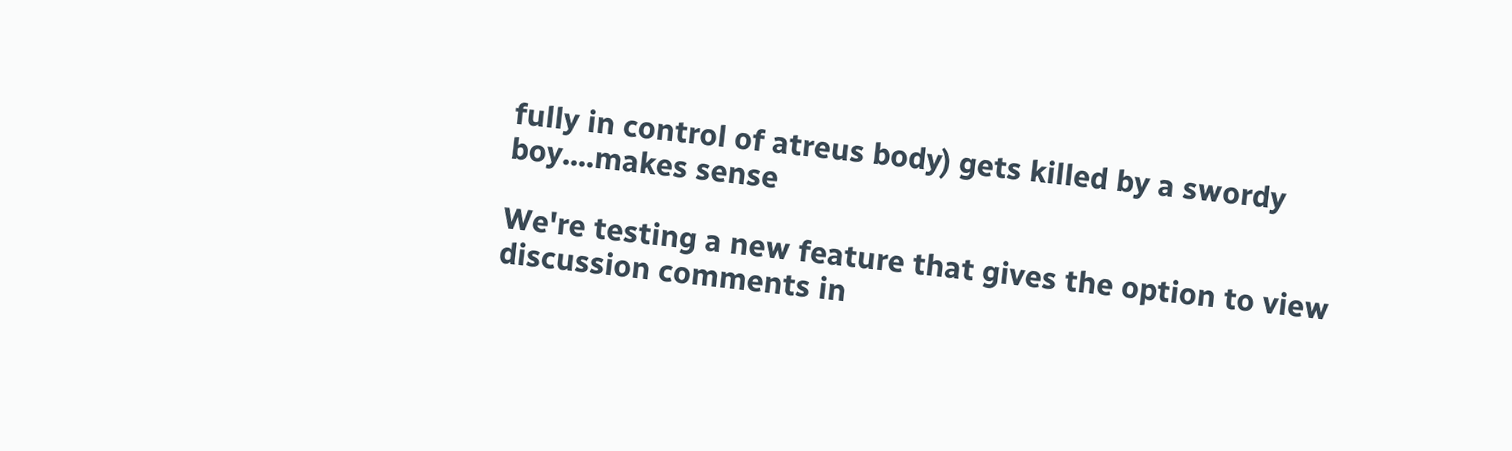fully in control of atreus body) gets killed by a swordy boy....makes sense

We're testing a new feature that gives the option to view discussion comments in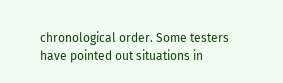chronological order. Some testers have pointed out situations in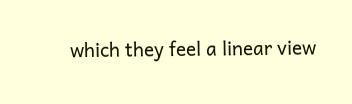which they feel a linear view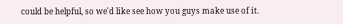could be helpful, so we'd like see how you guys make use of it.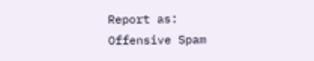Report as:
Offensive Spam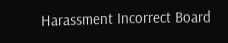Harassment Incorrect Board